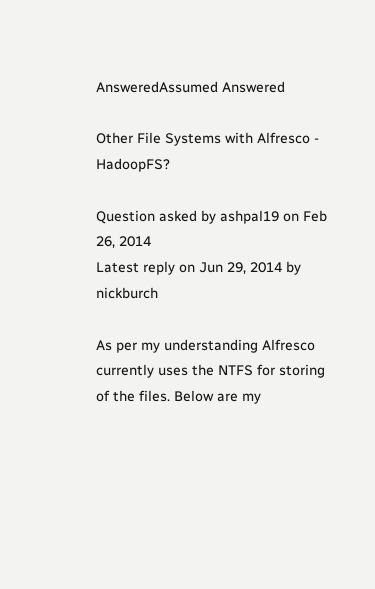AnsweredAssumed Answered

Other File Systems with Alfresco - HadoopFS?

Question asked by ashpal19 on Feb 26, 2014
Latest reply on Jun 29, 2014 by nickburch

As per my understanding Alfresco currently uses the NTFS for storing of the files. Below are my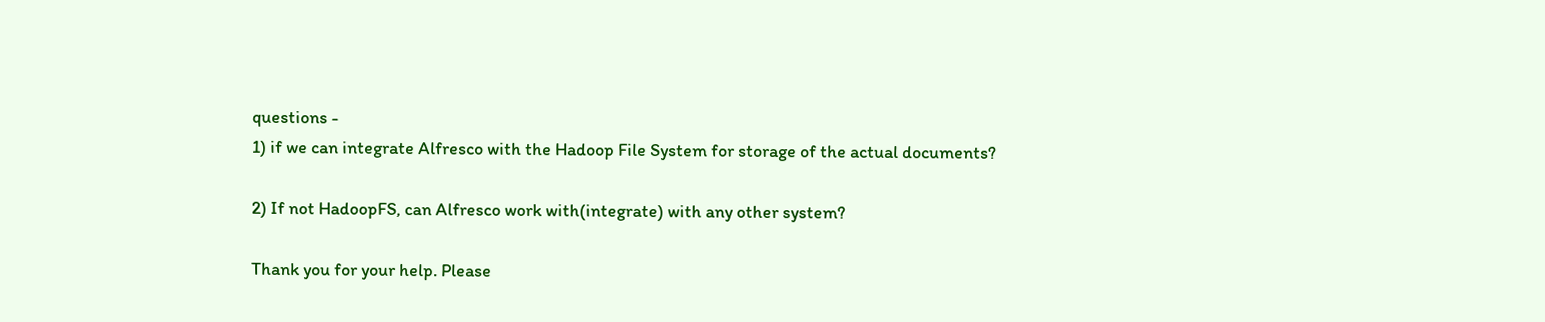questions -
1) if we can integrate Alfresco with the Hadoop File System for storage of the actual documents?

2) If not HadoopFS, can Alfresco work with(integrate) with any other system?

Thank you for your help. Please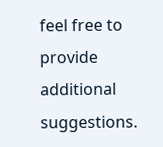feel free to provide additional suggestions.